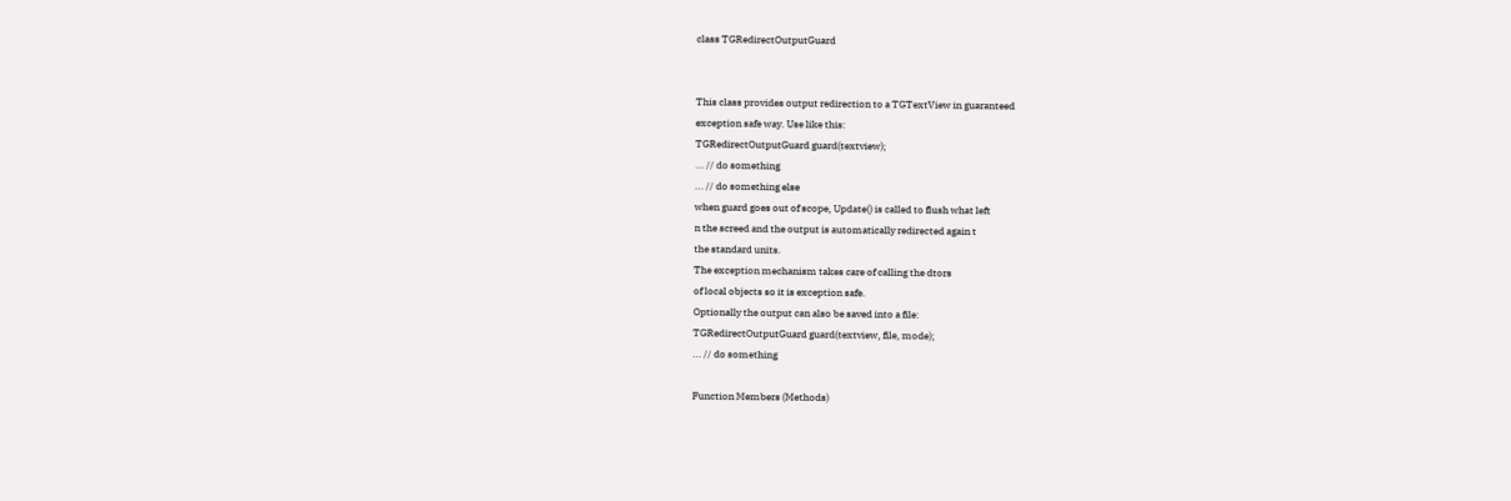class TGRedirectOutputGuard


This class provides output redirection to a TGTextView in guaranteed
exception safe way. Use like this:
TGRedirectOutputGuard guard(textview);
... // do something
... // do something else
when guard goes out of scope, Update() is called to flush what left
n the screed and the output is automatically redirected again t
the standard units.
The exception mechanism takes care of calling the dtors
of local objects so it is exception safe.
Optionally the output can also be saved into a file:
TGRedirectOutputGuard guard(textview, file, mode);
... // do something

Function Members (Methods)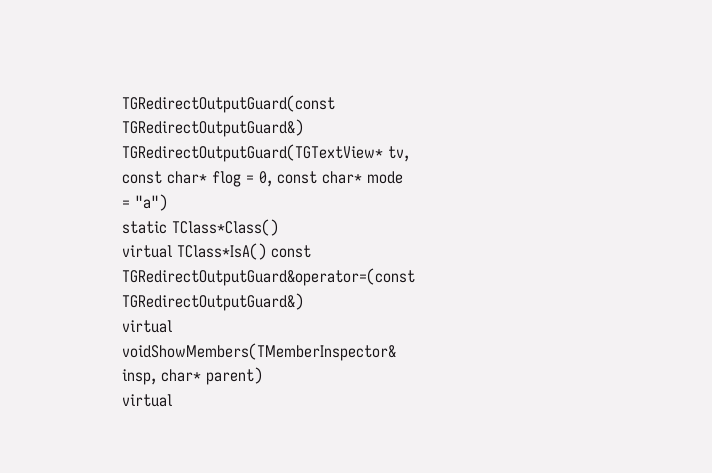TGRedirectOutputGuard(const TGRedirectOutputGuard&)
TGRedirectOutputGuard(TGTextView* tv, const char* flog = 0, const char* mode = "a")
static TClass*Class()
virtual TClass*IsA() const
TGRedirectOutputGuard&operator=(const TGRedirectOutputGuard&)
virtual voidShowMembers(TMemberInspector& insp, char* parent)
virtual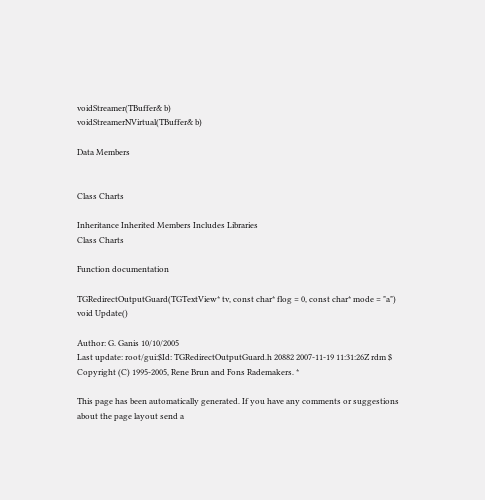voidStreamer(TBuffer& b)
voidStreamerNVirtual(TBuffer& b)

Data Members


Class Charts

Inheritance Inherited Members Includes Libraries
Class Charts

Function documentation

TGRedirectOutputGuard(TGTextView* tv, const char* flog = 0, const char* mode = "a")
void Update()

Author: G. Ganis 10/10/2005
Last update: root/gui:$Id: TGRedirectOutputGuard.h 20882 2007-11-19 11:31:26Z rdm $
Copyright (C) 1995-2005, Rene Brun and Fons Rademakers. *

This page has been automatically generated. If you have any comments or suggestions about the page layout send a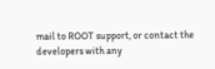mail to ROOT support, or contact the developers with any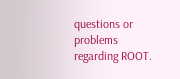questions or problems regarding ROOT.